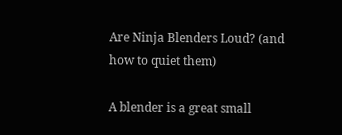Are Ninja Blenders Loud? (and how to quiet them)

A blender is a great small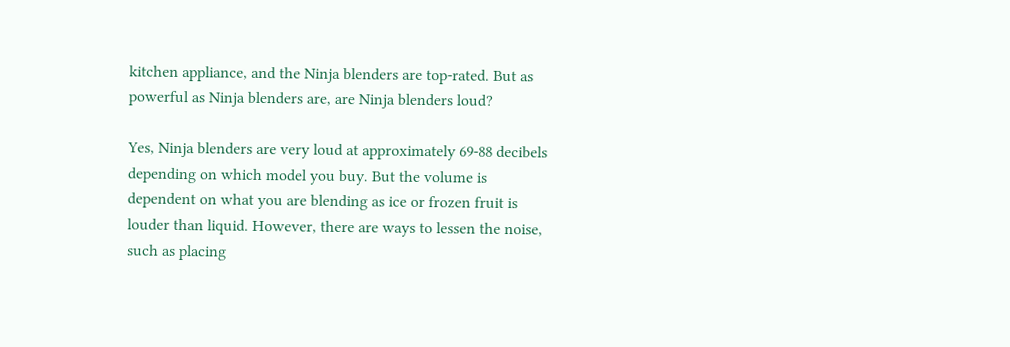kitchen appliance, and the Ninja blenders are top-rated. But as powerful as Ninja blenders are, are Ninja blenders loud?

Yes, Ninja blenders are very loud at approximately 69-88 decibels depending on which model you buy. But the volume is dependent on what you are blending as ice or frozen fruit is louder than liquid. However, there are ways to lessen the noise, such as placing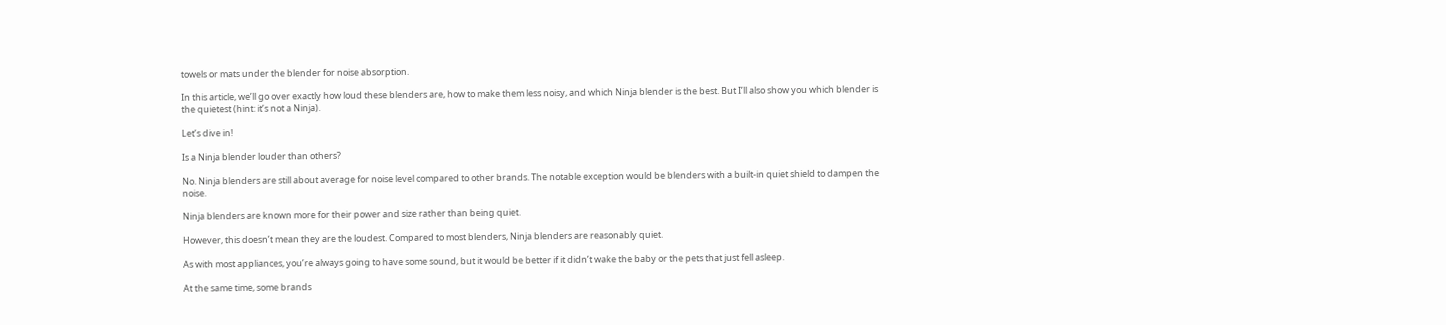towels or mats under the blender for noise absorption.

In this article, we’ll go over exactly how loud these blenders are, how to make them less noisy, and which Ninja blender is the best. But I’ll also show you which blender is the quietest (hint: it’s not a Ninja).

Let’s dive in!

Is a Ninja blender louder than others?

No. Ninja blenders are still about average for noise level compared to other brands. The notable exception would be blenders with a built-in quiet shield to dampen the noise.

Ninja blenders are known more for their power and size rather than being quiet.

However, this doesn’t mean they are the loudest. Compared to most blenders, Ninja blenders are reasonably quiet.

As with most appliances, you’re always going to have some sound, but it would be better if it didn’t wake the baby or the pets that just fell asleep.

At the same time, some brands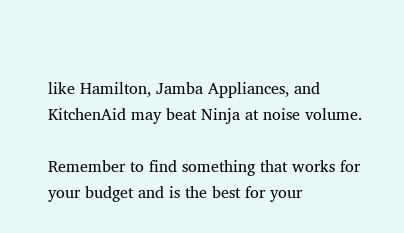like Hamilton, Jamba Appliances, and KitchenAid may beat Ninja at noise volume.

Remember to find something that works for your budget and is the best for your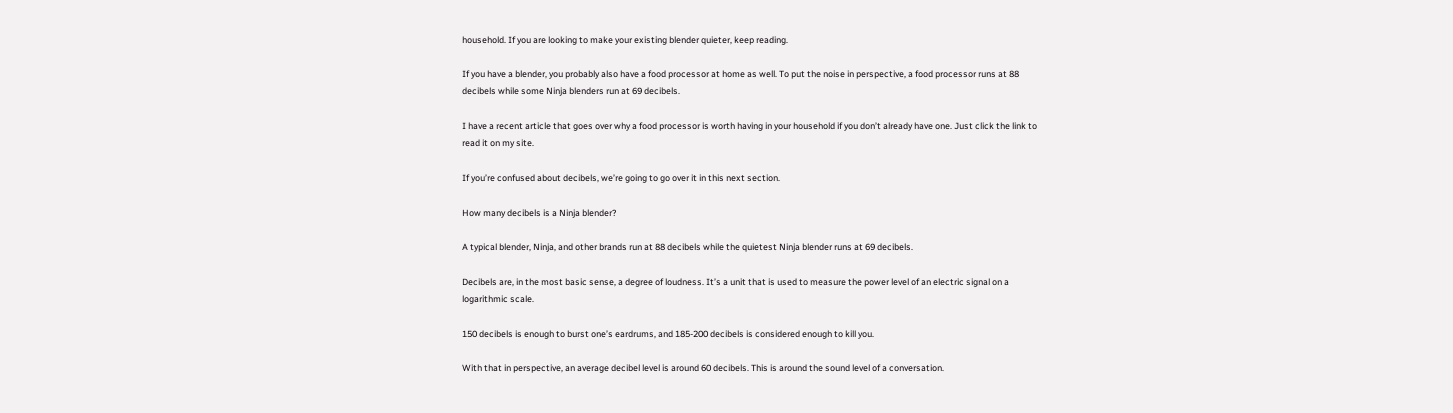household. If you are looking to make your existing blender quieter, keep reading.

If you have a blender, you probably also have a food processor at home as well. To put the noise in perspective, a food processor runs at 88 decibels while some Ninja blenders run at 69 decibels.

I have a recent article that goes over why a food processor is worth having in your household if you don’t already have one. Just click the link to read it on my site.

If you’re confused about decibels, we’re going to go over it in this next section.

How many decibels is a Ninja blender?

A typical blender, Ninja, and other brands run at 88 decibels while the quietest Ninja blender runs at 69 decibels.

Decibels are, in the most basic sense, a degree of loudness. It’s a unit that is used to measure the power level of an electric signal on a logarithmic scale.

150 decibels is enough to burst one’s eardrums, and 185-200 decibels is considered enough to kill you.

With that in perspective, an average decibel level is around 60 decibels. This is around the sound level of a conversation.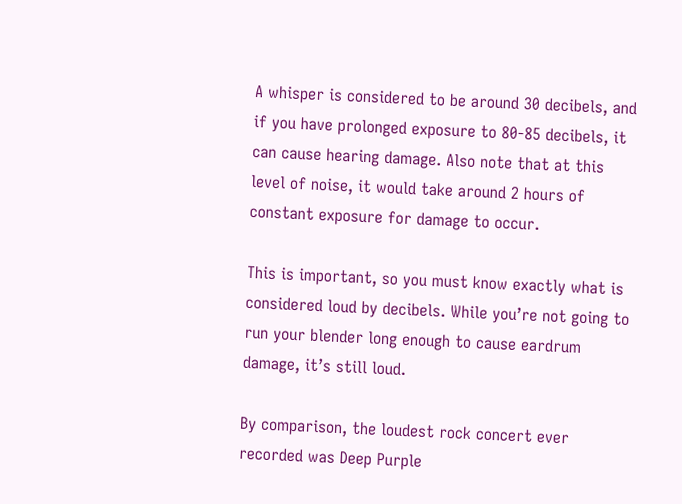A whisper is considered to be around 30 decibels, and if you have prolonged exposure to 80-85 decibels, it can cause hearing damage. Also note that at this level of noise, it would take around 2 hours of constant exposure for damage to occur.

This is important, so you must know exactly what is considered loud by decibels. While you’re not going to run your blender long enough to cause eardrum damage, it’s still loud.

By comparison, the loudest rock concert ever recorded was Deep Purple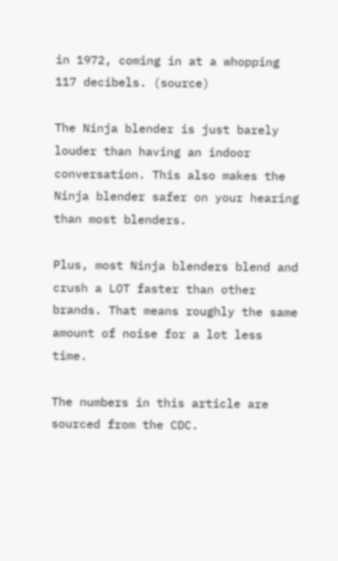in 1972, coming in at a whopping 117 decibels. (source)

The Ninja blender is just barely louder than having an indoor conversation. This also makes the Ninja blender safer on your hearing than most blenders.

Plus, most Ninja blenders blend and crush a LOT faster than other brands. That means roughly the same amount of noise for a lot less time.

The numbers in this article are sourced from the CDC.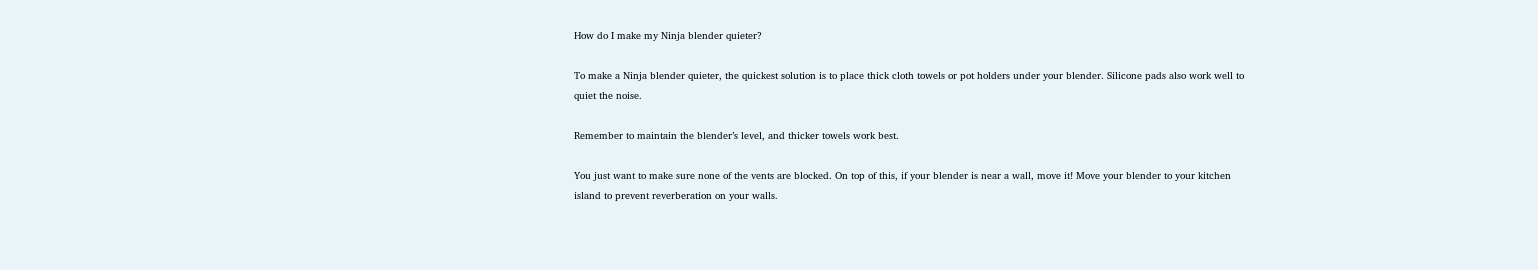How do I make my Ninja blender quieter?

To make a Ninja blender quieter, the quickest solution is to place thick cloth towels or pot holders under your blender. Silicone pads also work well to quiet the noise.

Remember to maintain the blender’s level, and thicker towels work best.

You just want to make sure none of the vents are blocked. On top of this, if your blender is near a wall, move it! Move your blender to your kitchen island to prevent reverberation on your walls.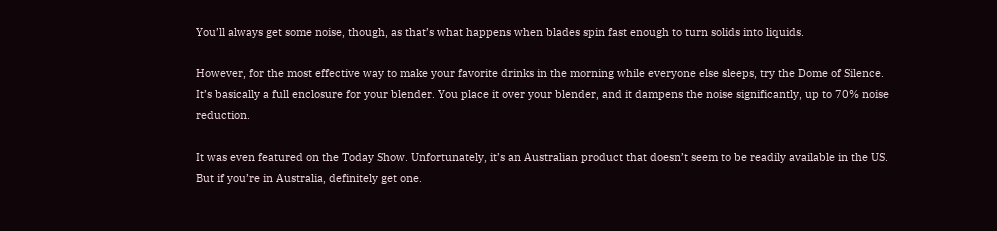You’ll always get some noise, though, as that’s what happens when blades spin fast enough to turn solids into liquids.

However, for the most effective way to make your favorite drinks in the morning while everyone else sleeps, try the Dome of Silence. It’s basically a full enclosure for your blender. You place it over your blender, and it dampens the noise significantly, up to 70% noise reduction.

It was even featured on the Today Show. Unfortunately, it’s an Australian product that doesn’t seem to be readily available in the US. But if you’re in Australia, definitely get one.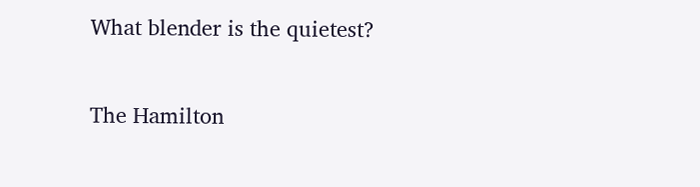What blender is the quietest?

The Hamilton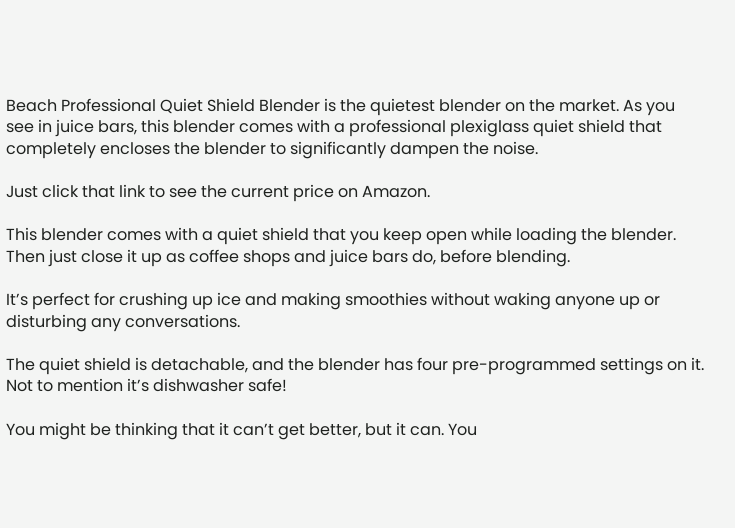Beach Professional Quiet Shield Blender is the quietest blender on the market. As you see in juice bars, this blender comes with a professional plexiglass quiet shield that completely encloses the blender to significantly dampen the noise.

Just click that link to see the current price on Amazon.

This blender comes with a quiet shield that you keep open while loading the blender. Then just close it up as coffee shops and juice bars do, before blending.

It’s perfect for crushing up ice and making smoothies without waking anyone up or disturbing any conversations.

The quiet shield is detachable, and the blender has four pre-programmed settings on it. Not to mention it’s dishwasher safe!

You might be thinking that it can’t get better, but it can. You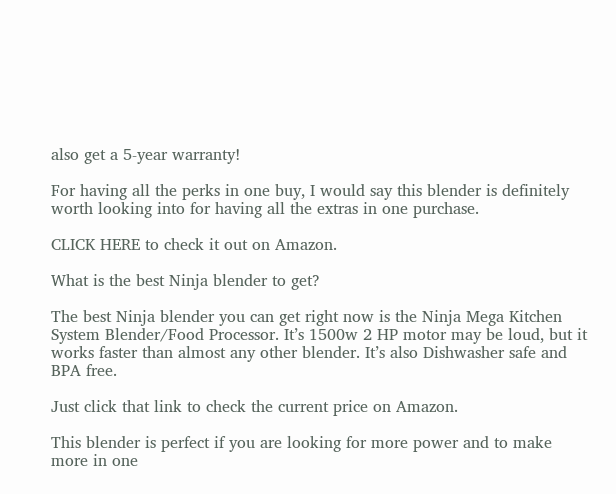also get a 5-year warranty!

For having all the perks in one buy, I would say this blender is definitely worth looking into for having all the extras in one purchase.

CLICK HERE to check it out on Amazon.

What is the best Ninja blender to get?

The best Ninja blender you can get right now is the Ninja Mega Kitchen System Blender/Food Processor. It’s 1500w 2 HP motor may be loud, but it works faster than almost any other blender. It’s also Dishwasher safe and BPA free.

Just click that link to check the current price on Amazon.

This blender is perfect if you are looking for more power and to make more in one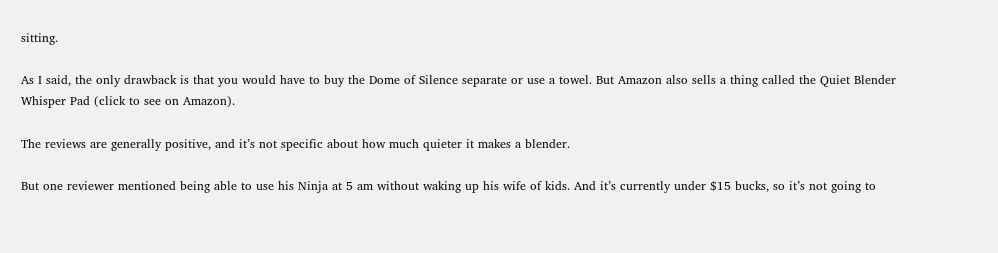sitting.

As I said, the only drawback is that you would have to buy the Dome of Silence separate or use a towel. But Amazon also sells a thing called the Quiet Blender Whisper Pad (click to see on Amazon).

The reviews are generally positive, and it’s not specific about how much quieter it makes a blender.

But one reviewer mentioned being able to use his Ninja at 5 am without waking up his wife of kids. And it’s currently under $15 bucks, so it’s not going to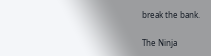break the bank.

The Ninja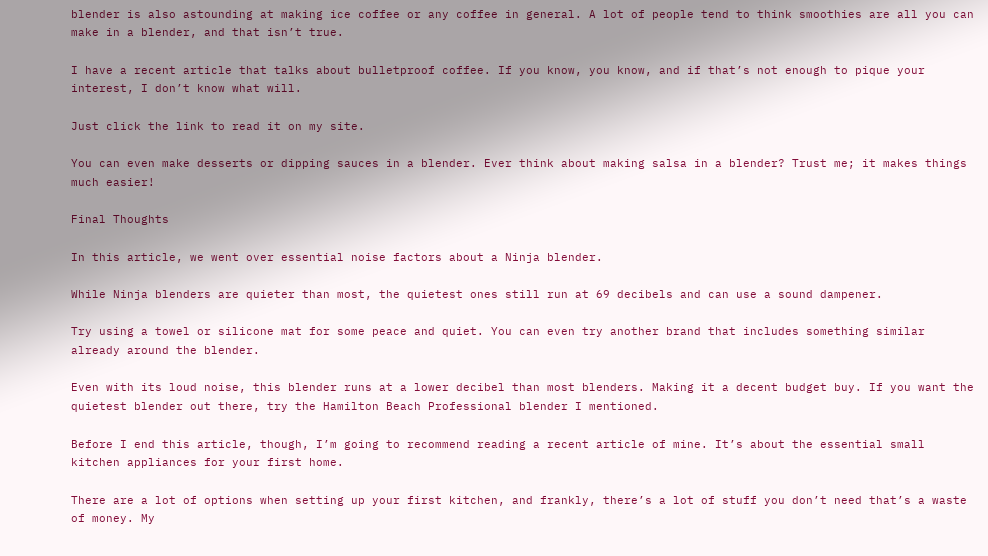blender is also astounding at making ice coffee or any coffee in general. A lot of people tend to think smoothies are all you can make in a blender, and that isn’t true.

I have a recent article that talks about bulletproof coffee. If you know, you know, and if that’s not enough to pique your interest, I don’t know what will.

Just click the link to read it on my site.

You can even make desserts or dipping sauces in a blender. Ever think about making salsa in a blender? Trust me; it makes things much easier!

Final Thoughts

In this article, we went over essential noise factors about a Ninja blender.

While Ninja blenders are quieter than most, the quietest ones still run at 69 decibels and can use a sound dampener.

Try using a towel or silicone mat for some peace and quiet. You can even try another brand that includes something similar already around the blender.

Even with its loud noise, this blender runs at a lower decibel than most blenders. Making it a decent budget buy. If you want the quietest blender out there, try the Hamilton Beach Professional blender I mentioned.

Before I end this article, though, I’m going to recommend reading a recent article of mine. It’s about the essential small kitchen appliances for your first home.

There are a lot of options when setting up your first kitchen, and frankly, there’s a lot of stuff you don’t need that’s a waste of money. My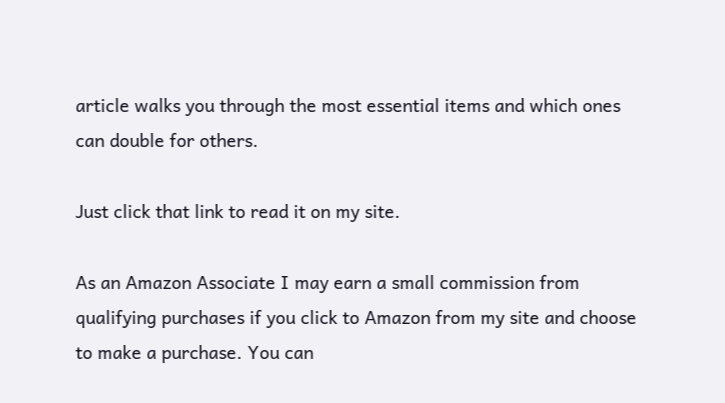article walks you through the most essential items and which ones can double for others.

Just click that link to read it on my site.

As an Amazon Associate I may earn a small commission from qualifying purchases if you click to Amazon from my site and choose to make a purchase. You can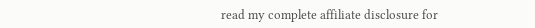read my complete affiliate disclosure for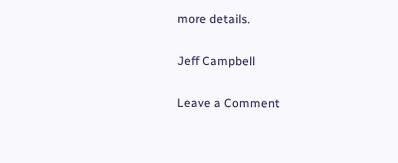more details.

Jeff Campbell

Leave a Comment